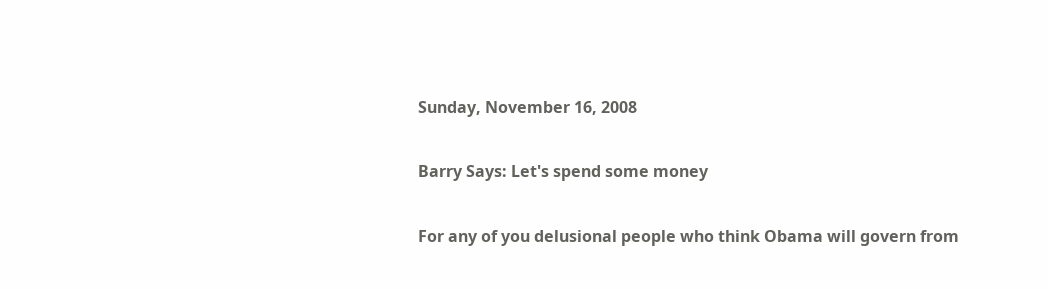Sunday, November 16, 2008

Barry Says: Let's spend some money

For any of you delusional people who think Obama will govern from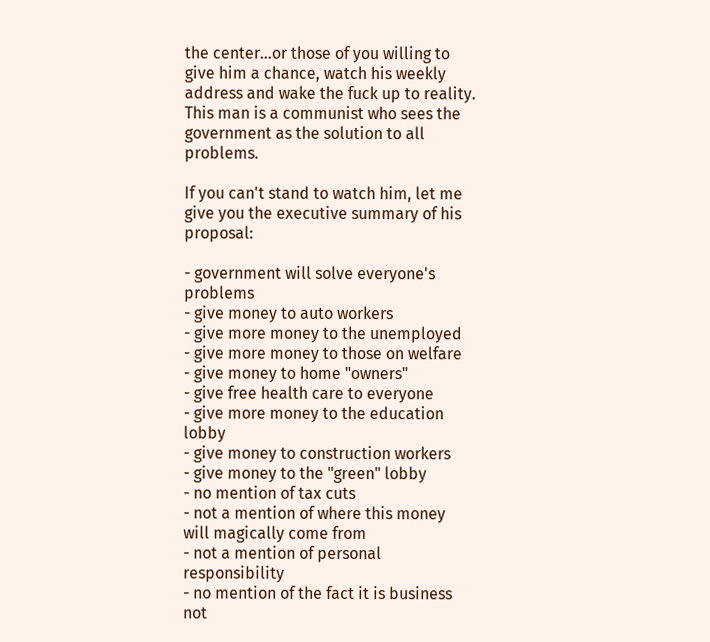the center...or those of you willing to give him a chance, watch his weekly address and wake the fuck up to reality. This man is a communist who sees the government as the solution to all problems.

If you can't stand to watch him, let me give you the executive summary of his proposal:

- government will solve everyone's problems
- give money to auto workers
- give more money to the unemployed
- give more money to those on welfare
- give money to home "owners"
- give free health care to everyone
- give more money to the education lobby
- give money to construction workers
- give money to the "green" lobby
- no mention of tax cuts
- not a mention of where this money will magically come from
- not a mention of personal responsibility
- no mention of the fact it is business not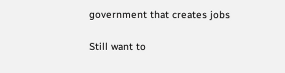government that creates jobs

Still want to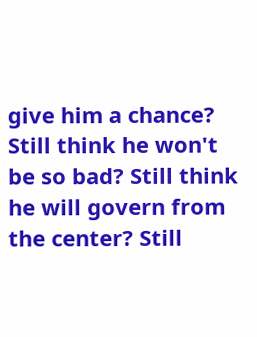give him a chance? Still think he won't be so bad? Still think he will govern from the center? Still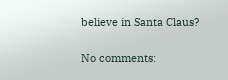believe in Santa Claus?


No comments: